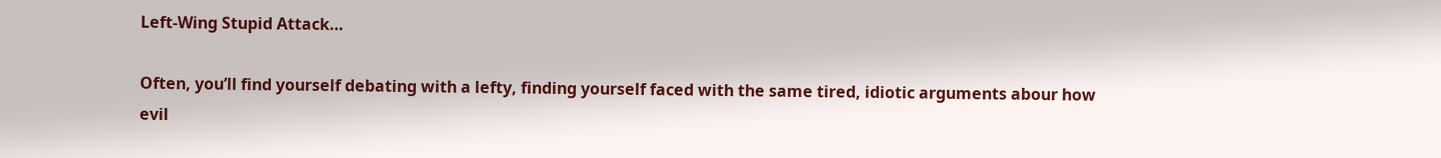Left-Wing Stupid Attack…

Often, you’ll find yourself debating with a lefty, finding yourself faced with the same tired, idiotic arguments abour how evil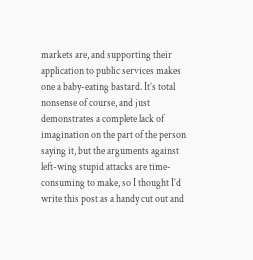markets are, and supporting their application to public services makes one a baby-eating bastard. It’s total nonsense of course, and just demonstrates a complete lack of imagination on the part of the person saying it, but the arguments against left-wing stupid attacks are time-consuming to make, so I thought I’d write this post as a handy cut out and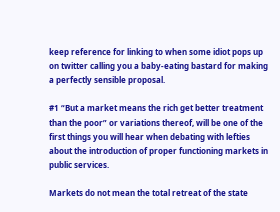keep reference for linking to when some idiot pops up on twitter calling you a baby-eating bastard for making a perfectly sensible proposal.

#1 “But a market means the rich get better treatment than the poor” or variations thereof, will be one of the first things you will hear when debating with lefties about the introduction of proper functioning markets in public services.

Markets do not mean the total retreat of the state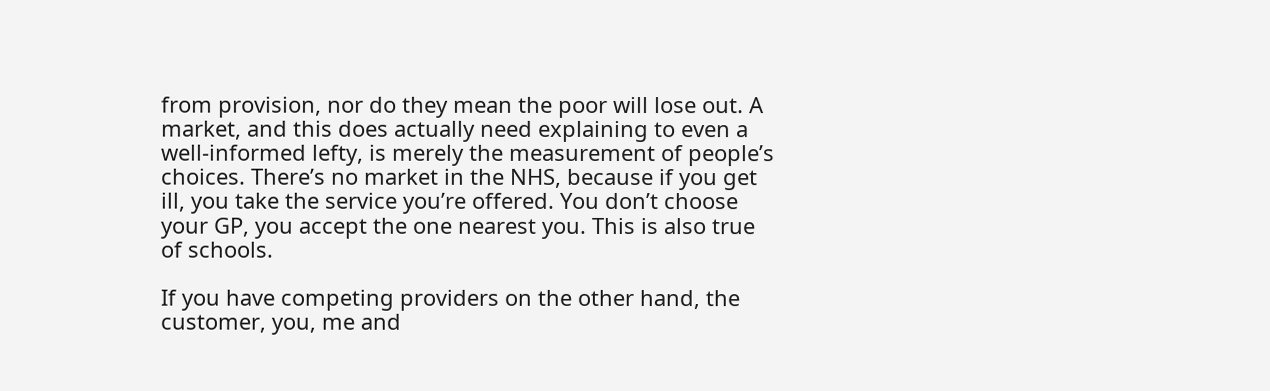from provision, nor do they mean the poor will lose out. A market, and this does actually need explaining to even a well-informed lefty, is merely the measurement of people’s choices. There’s no market in the NHS, because if you get ill, you take the service you’re offered. You don’t choose your GP, you accept the one nearest you. This is also true of schools.

If you have competing providers on the other hand, the customer, you, me and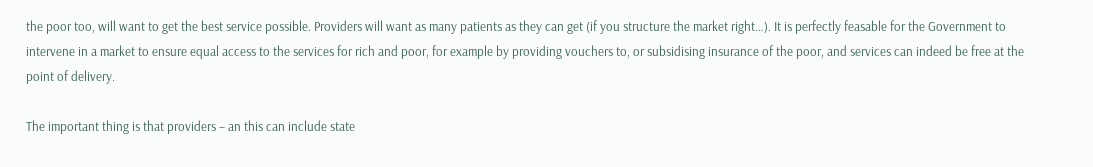the poor too, will want to get the best service possible. Providers will want as many patients as they can get (if you structure the market right…). It is perfectly feasable for the Government to intervene in a market to ensure equal access to the services for rich and poor, for example by providing vouchers to, or subsidising insurance of the poor, and services can indeed be free at the point of delivery.

The important thing is that providers – an this can include state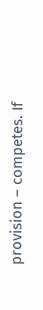provision – competes. If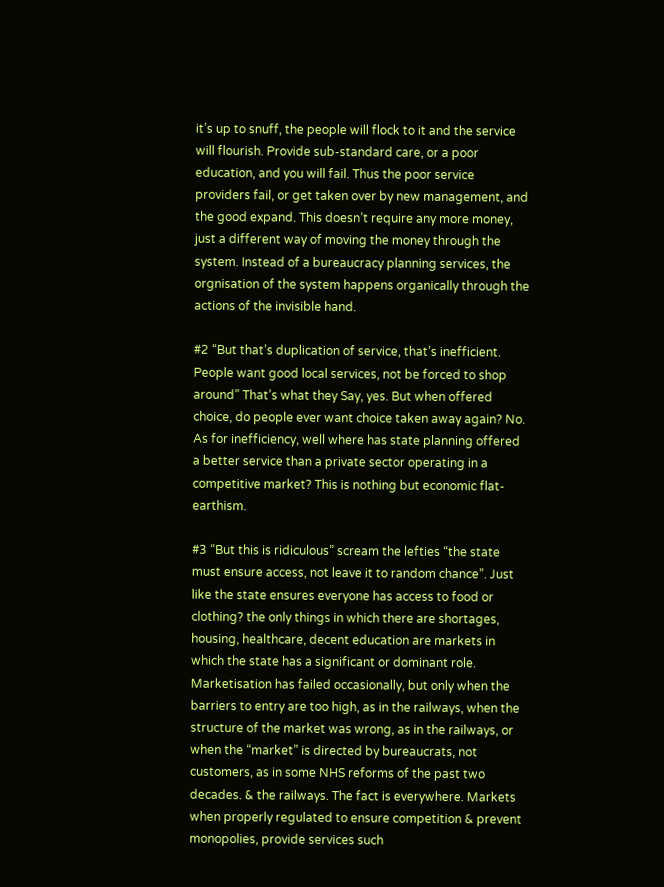it’s up to snuff, the people will flock to it and the service will flourish. Provide sub-standard care, or a poor education, and you will fail. Thus the poor service providers fail, or get taken over by new management, and the good expand. This doesn’t require any more money, just a different way of moving the money through the system. Instead of a bureaucracy planning services, the orgnisation of the system happens organically through the actions of the invisible hand.

#2 “But that’s duplication of service, that’s inefficient. People want good local services, not be forced to shop around” That’s what they Say, yes. But when offered choice, do people ever want choice taken away again? No. As for inefficiency, well where has state planning offered a better service than a private sector operating in a competitive market? This is nothing but economic flat-earthism.

#3 “But this is ridiculous” scream the lefties “the state must ensure access, not leave it to random chance”. Just like the state ensures everyone has access to food or clothing? the only things in which there are shortages, housing, healthcare, decent education are markets in which the state has a significant or dominant role. Marketisation has failed occasionally, but only when the barriers to entry are too high, as in the railways, when the structure of the market was wrong, as in the railways, or when the “market” is directed by bureaucrats, not customers, as in some NHS reforms of the past two decades. & the railways. The fact is everywhere. Markets when properly regulated to ensure competition & prevent monopolies, provide services such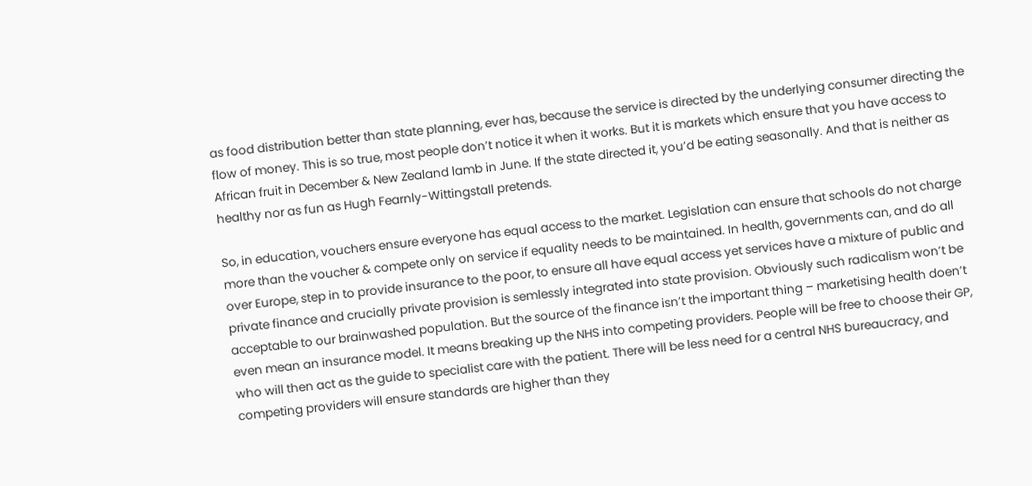as food distribution better than state planning, ever has, because the service is directed by the underlying consumer directing the flow of money. This is so true, most people don’t notice it when it works. But it is markets which ensure that you have access to African fruit in December & New Zealand lamb in June. If the state directed it, you’d be eating seasonally. And that is neither as healthy nor as fun as Hugh Fearnly-Wittingstall pretends.

So, in education, vouchers ensure everyone has equal access to the market. Legislation can ensure that schools do not charge more than the voucher & compete only on service if equality needs to be maintained. In health, governments can, and do all over Europe, step in to provide insurance to the poor, to ensure all have equal access yet services have a mixture of public and private finance and crucially private provision is semlessly integrated into state provision. Obviously such radicalism won’t be acceptable to our brainwashed population. But the source of the finance isn’t the important thing – marketising health doen’t even mean an insurance model. It means breaking up the NHS into competing providers. People will be free to choose their GP, who will then act as the guide to specialist care with the patient. There will be less need for a central NHS bureaucracy, and competing providers will ensure standards are higher than they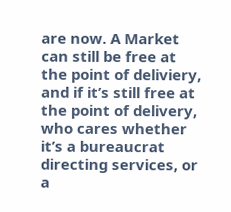are now. A Market can still be free at the point of deliviery, and if it’s still free at the point of delivery, who cares whether it’s a bureaucrat directing services, or a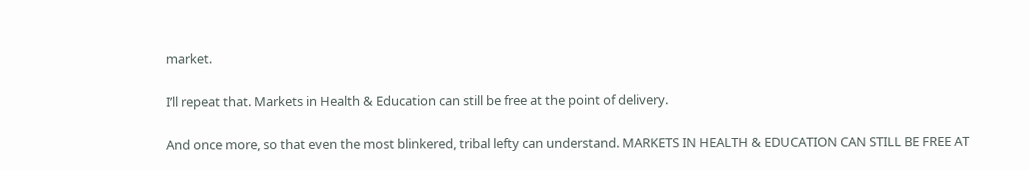market.

I’ll repeat that. Markets in Health & Education can still be free at the point of delivery.

And once more, so that even the most blinkered, tribal lefty can understand. MARKETS IN HEALTH & EDUCATION CAN STILL BE FREE AT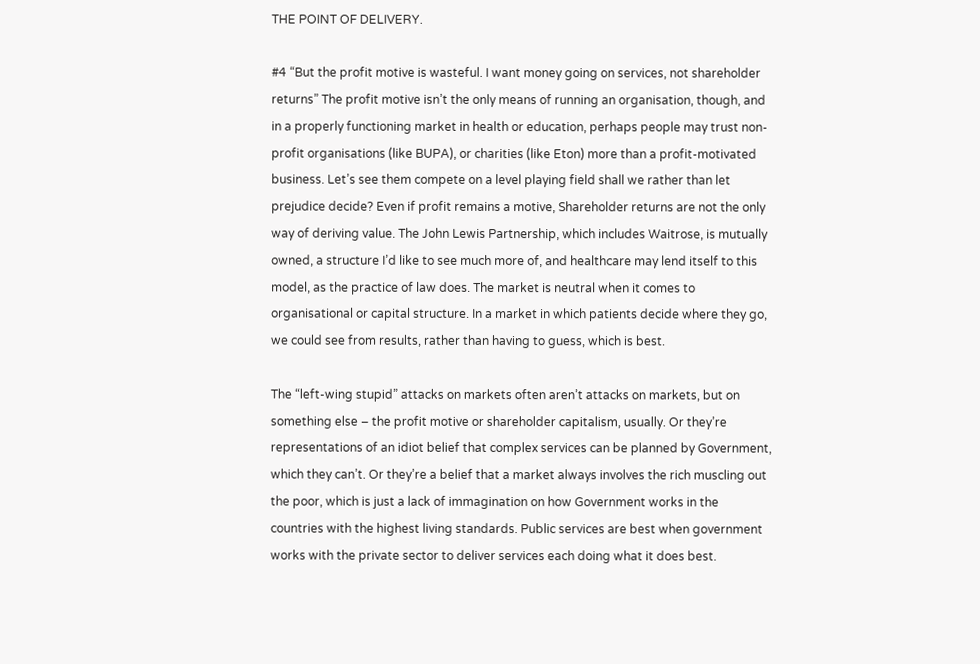THE POINT OF DELIVERY.

#4 “But the profit motive is wasteful. I want money going on services, not shareholder returns” The profit motive isn’t the only means of running an organisation, though, and in a properly functioning market in health or education, perhaps people may trust non-profit organisations (like BUPA), or charities (like Eton) more than a profit-motivated business. Let’s see them compete on a level playing field shall we rather than let prejudice decide? Even if profit remains a motive, Shareholder returns are not the only way of deriving value. The John Lewis Partnership, which includes Waitrose, is mutually owned, a structure I’d like to see much more of, and healthcare may lend itself to this model, as the practice of law does. The market is neutral when it comes to organisational or capital structure. In a market in which patients decide where they go, we could see from results, rather than having to guess, which is best.

The “left-wing stupid” attacks on markets often aren’t attacks on markets, but on something else – the profit motive or shareholder capitalism, usually. Or they’re representations of an idiot belief that complex services can be planned by Government, which they can’t. Or they’re a belief that a market always involves the rich muscling out the poor, which is just a lack of immagination on how Government works in the countries with the highest living standards. Public services are best when government works with the private sector to deliver services each doing what it does best.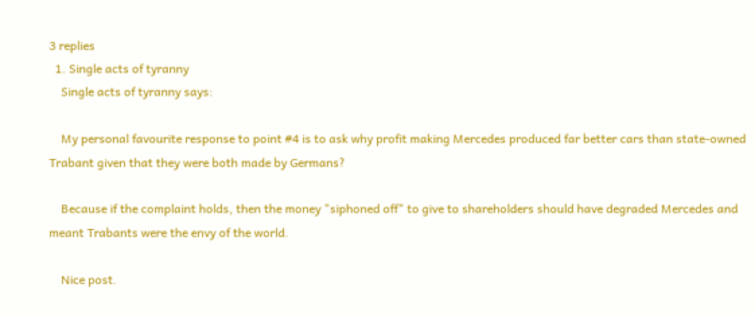3 replies
  1. Single acts of tyranny
    Single acts of tyranny says:

    My personal favourite response to point #4 is to ask why profit making Mercedes produced far better cars than state-owned Trabant given that they were both made by Germans?

    Because if the complaint holds, then the money "siphoned off" to give to shareholders should have degraded Mercedes and meant Trabants were the envy of the world.

    Nice post.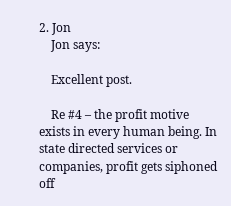2. Jon
    Jon says:

    Excellent post.

    Re #4 – the profit motive exists in every human being. In state directed services or companies, profit gets siphoned off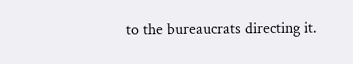to the bureaucrats directing it.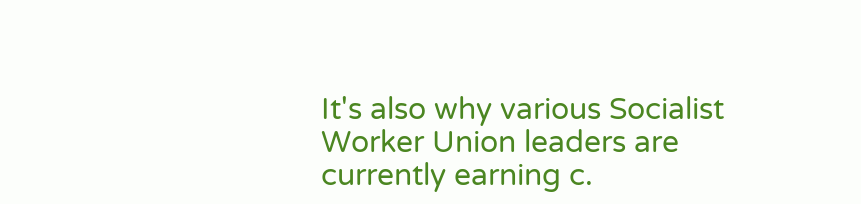It's also why various Socialist Worker Union leaders are currently earning c.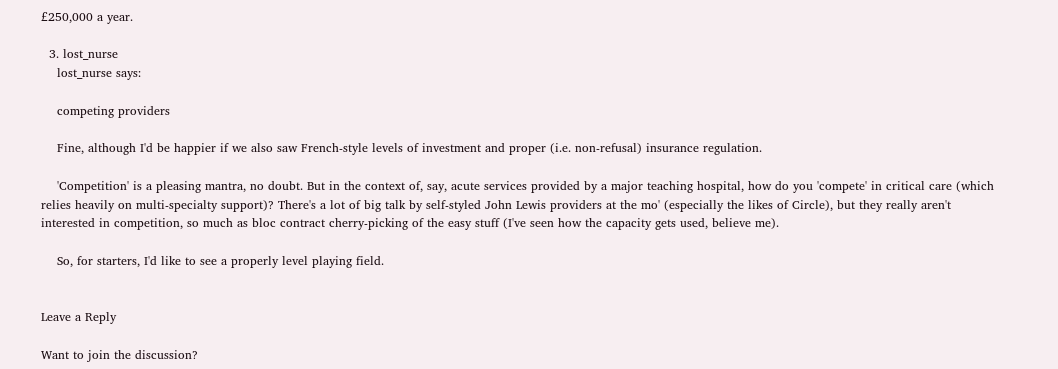£250,000 a year.

  3. lost_nurse
    lost_nurse says:

    competing providers

    Fine, although I'd be happier if we also saw French-style levels of investment and proper (i.e. non-refusal) insurance regulation.

    'Competition' is a pleasing mantra, no doubt. But in the context of, say, acute services provided by a major teaching hospital, how do you 'compete' in critical care (which relies heavily on multi-specialty support)? There's a lot of big talk by self-styled John Lewis providers at the mo' (especially the likes of Circle), but they really aren't interested in competition, so much as bloc contract cherry-picking of the easy stuff (I've seen how the capacity gets used, believe me).

    So, for starters, I'd like to see a properly level playing field.


Leave a Reply

Want to join the discussion?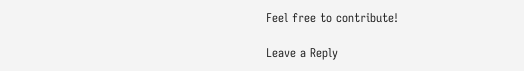Feel free to contribute!

Leave a Reply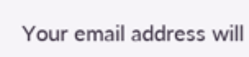Your email address will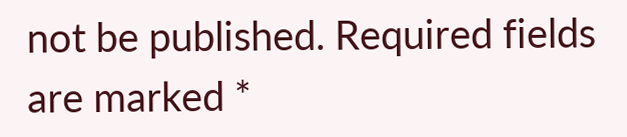not be published. Required fields are marked *